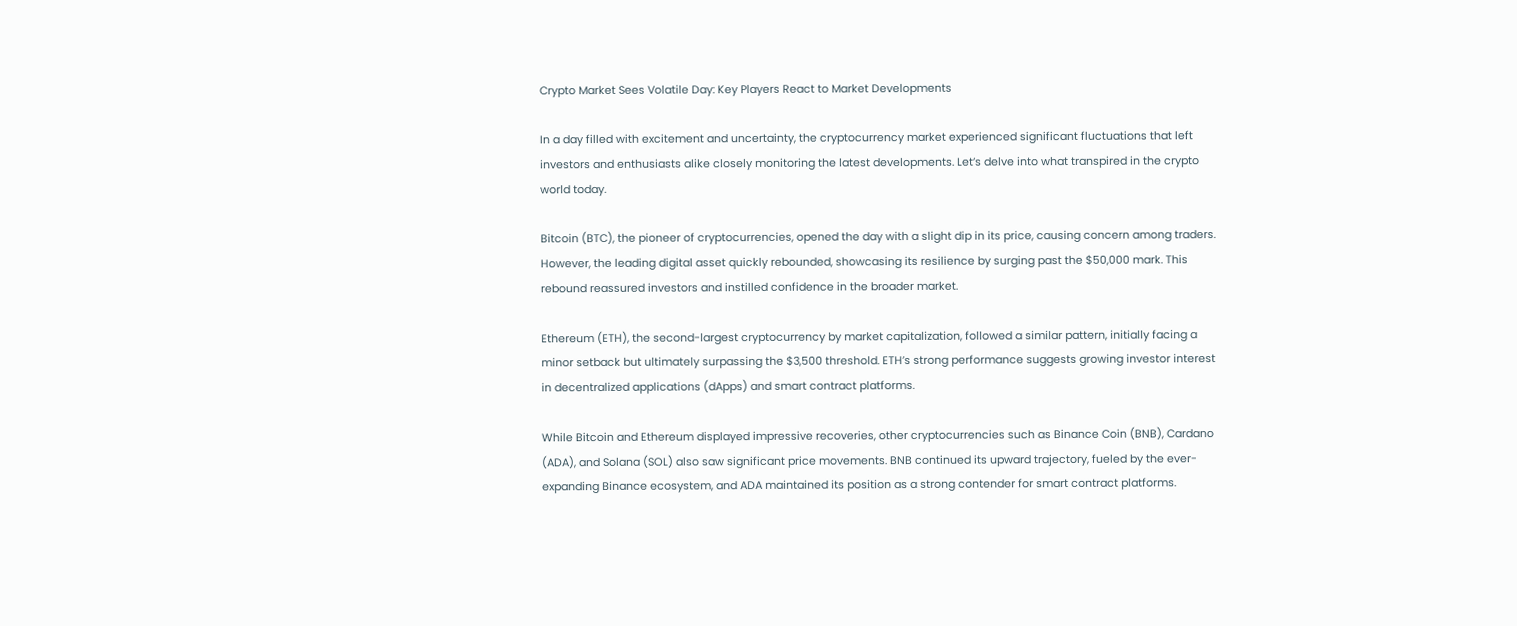Crypto Market Sees Volatile Day: Key Players React to Market Developments

In a day filled with excitement and uncertainty, the cryptocurrency market experienced significant fluctuations that left investors and enthusiasts alike closely monitoring the latest developments. Let’s delve into what transpired in the crypto world today.

Bitcoin (BTC), the pioneer of cryptocurrencies, opened the day with a slight dip in its price, causing concern among traders. However, the leading digital asset quickly rebounded, showcasing its resilience by surging past the $50,000 mark. This rebound reassured investors and instilled confidence in the broader market.

Ethereum (ETH), the second-largest cryptocurrency by market capitalization, followed a similar pattern, initially facing a minor setback but ultimately surpassing the $3,500 threshold. ETH’s strong performance suggests growing investor interest in decentralized applications (dApps) and smart contract platforms.

While Bitcoin and Ethereum displayed impressive recoveries, other cryptocurrencies such as Binance Coin (BNB), Cardano (ADA), and Solana (SOL) also saw significant price movements. BNB continued its upward trajectory, fueled by the ever-expanding Binance ecosystem, and ADA maintained its position as a strong contender for smart contract platforms.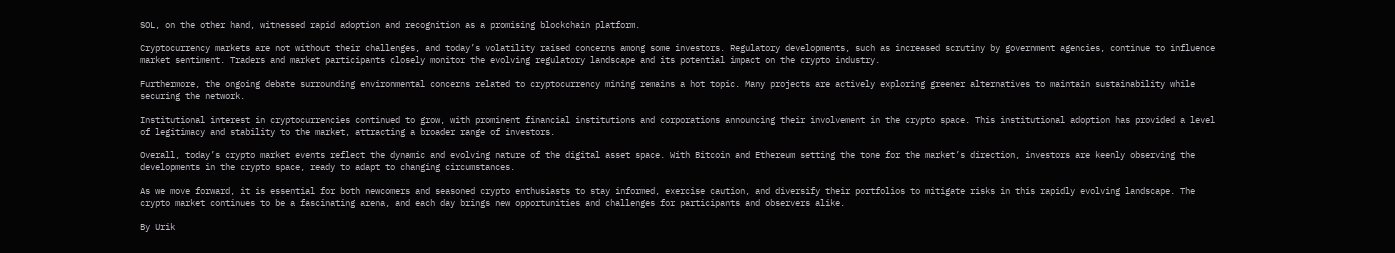SOL, on the other hand, witnessed rapid adoption and recognition as a promising blockchain platform.

Cryptocurrency markets are not without their challenges, and today’s volatility raised concerns among some investors. Regulatory developments, such as increased scrutiny by government agencies, continue to influence market sentiment. Traders and market participants closely monitor the evolving regulatory landscape and its potential impact on the crypto industry.

Furthermore, the ongoing debate surrounding environmental concerns related to cryptocurrency mining remains a hot topic. Many projects are actively exploring greener alternatives to maintain sustainability while securing the network.

Institutional interest in cryptocurrencies continued to grow, with prominent financial institutions and corporations announcing their involvement in the crypto space. This institutional adoption has provided a level of legitimacy and stability to the market, attracting a broader range of investors.

Overall, today’s crypto market events reflect the dynamic and evolving nature of the digital asset space. With Bitcoin and Ethereum setting the tone for the market’s direction, investors are keenly observing the developments in the crypto space, ready to adapt to changing circumstances.

As we move forward, it is essential for both newcomers and seasoned crypto enthusiasts to stay informed, exercise caution, and diversify their portfolios to mitigate risks in this rapidly evolving landscape. The crypto market continues to be a fascinating arena, and each day brings new opportunities and challenges for participants and observers alike.

By Urik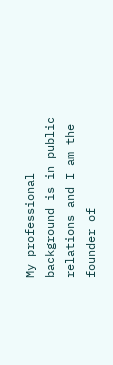My professional background is in public relations and I am the founder of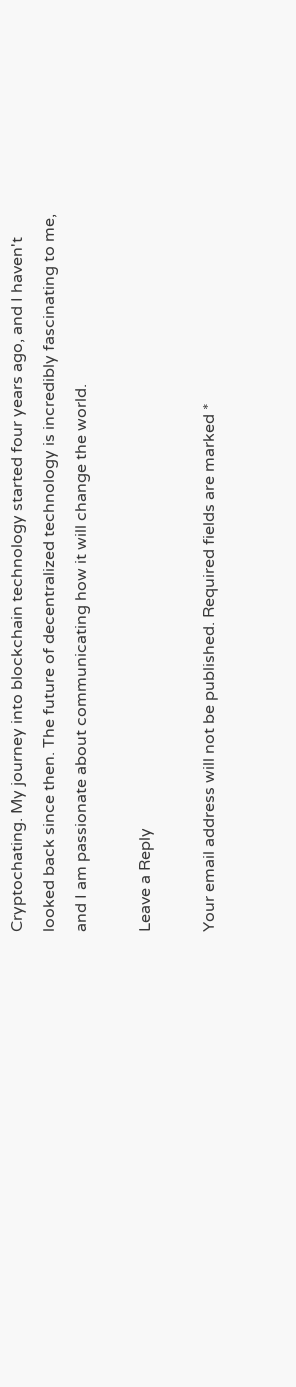Cryptochating. My journey into blockchain technology started four years ago, and I haven't looked back since then. The future of decentralized technology is incredibly fascinating to me, and I am passionate about communicating how it will change the world.

Leave a Reply

Your email address will not be published. Required fields are marked *